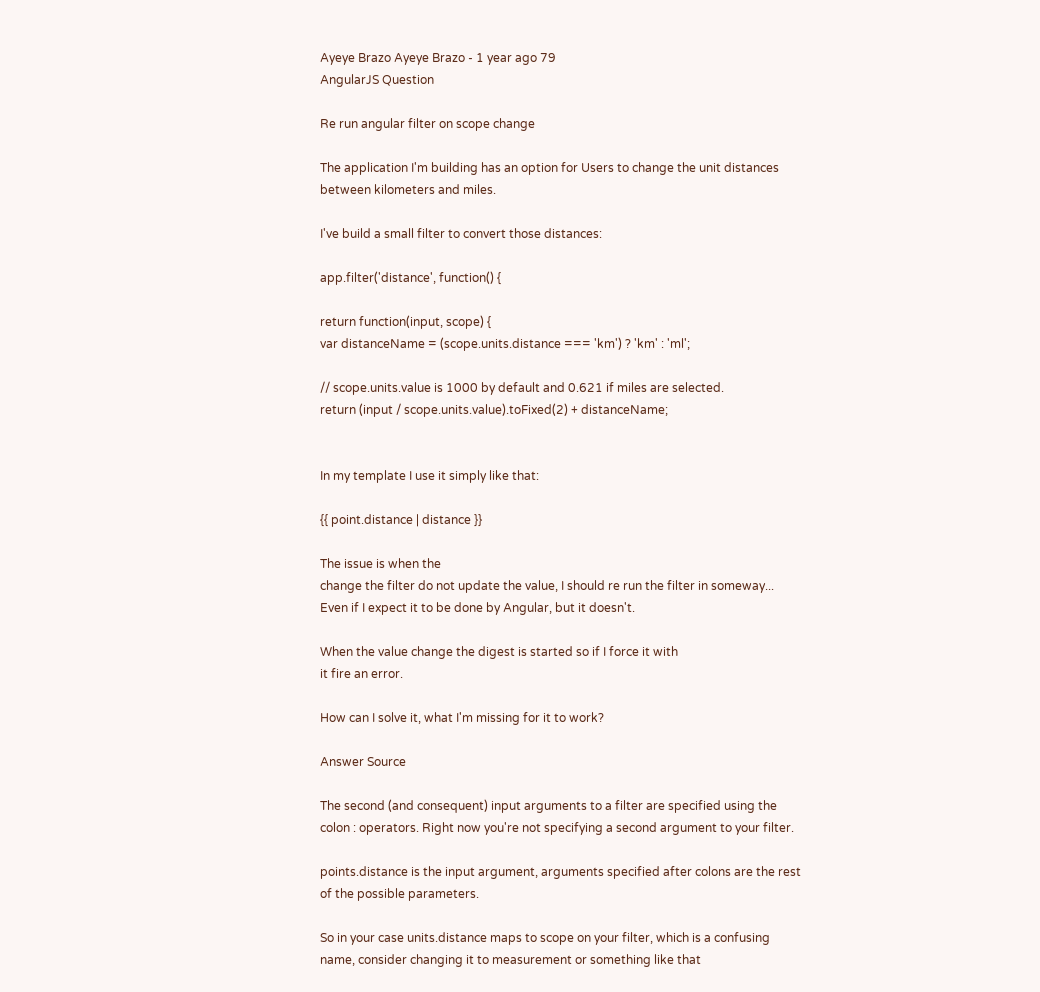Ayeye Brazo Ayeye Brazo - 1 year ago 79
AngularJS Question

Re run angular filter on scope change

The application I'm building has an option for Users to change the unit distances between kilometers and miles.

I've build a small filter to convert those distances:

app.filter('distance', function() {

return function(input, scope) {
var distanceName = (scope.units.distance === 'km') ? 'km' : 'ml';

// scope.units.value is 1000 by default and 0.621 if miles are selected.
return (input / scope.units.value).toFixed(2) + distanceName;


In my template I use it simply like that:

{{ point.distance | distance }}

The issue is when the
change the filter do not update the value, I should re run the filter in someway... Even if I expect it to be done by Angular, but it doesn't.

When the value change the digest is started so if I force it with
it fire an error.

How can I solve it, what I'm missing for it to work?

Answer Source

The second (and consequent) input arguments to a filter are specified using the colon : operators. Right now you're not specifying a second argument to your filter.

points.distance is the input argument, arguments specified after colons are the rest of the possible parameters.

So in your case units.distance maps to scope on your filter, which is a confusing name, consider changing it to measurement or something like that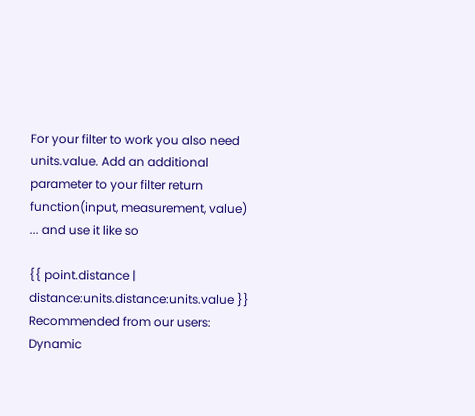For your filter to work you also need units.value. Add an additional parameter to your filter return function(input, measurement, value) ... and use it like so

{{ point.distance | distance:units.distance:units.value }}
Recommended from our users: Dynamic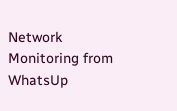Network Monitoring from WhatsUp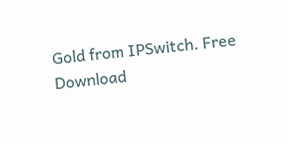Gold from IPSwitch. Free Download